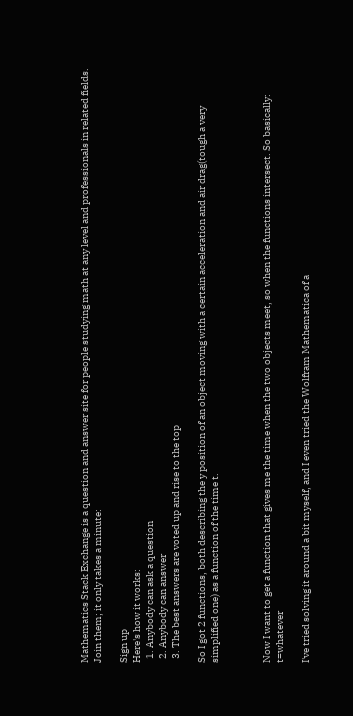Mathematics Stack Exchange is a question and answer site for people studying math at any level and professionals in related fields. Join them; it only takes a minute:

Sign up
Here's how it works:
  1. Anybody can ask a question
  2. Anybody can answer
  3. The best answers are voted up and rise to the top

So I got 2 functions, both describing the y position of an object moving with a certain acceleration and air drag(tough a very simplified one) as a function of the time t.



Now I want to get a function that gives me the time when the two objects meet, so when the functions intersect. So basically: t=whatever

I've tried solving it around a bit myself, and I even tried the Wolfram Mathematica of a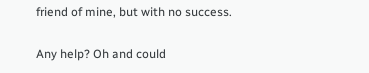friend of mine, but with no success.

Any help? Oh and could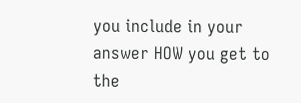you include in your answer HOW you get to the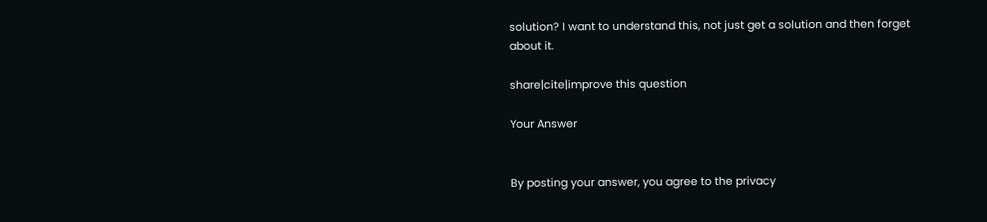solution? I want to understand this, not just get a solution and then forget about it.

share|cite|improve this question

Your Answer


By posting your answer, you agree to the privacy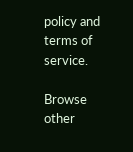policy and terms of service.

Browse other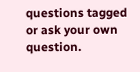questions tagged or ask your own question.